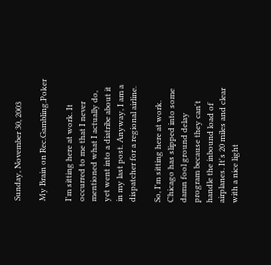Sunday, November 30, 2003

My Brain on Rec.Gambling.Poker

I'm sitting here at work. It occurred to me that I never mentioned what I actually do, yet went into a diatribe about it in my last post. Anyway, I am a dispatcher for a regional airline.

So, I'm sitting here at work. Chicago has slipped into some damn fool ground delay program because they can't handle the inbound load of airplanes. It's 20 miles and clear with a nice light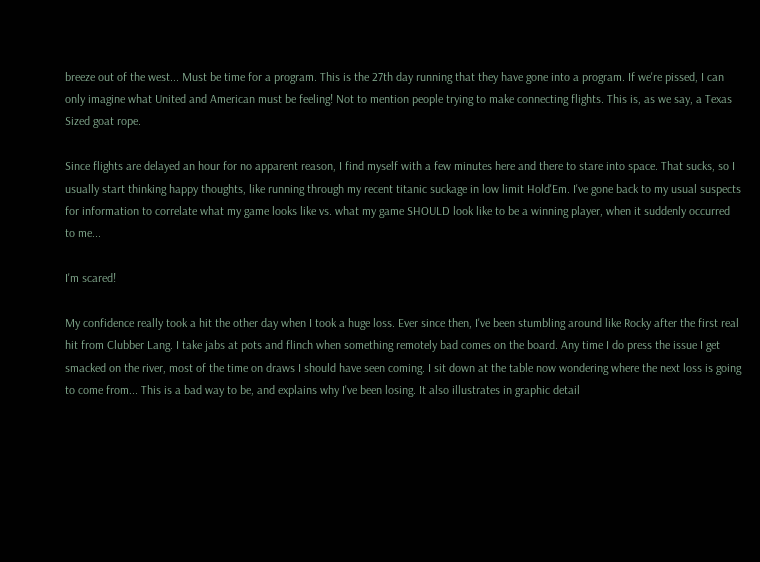breeze out of the west... Must be time for a program. This is the 27th day running that they have gone into a program. If we're pissed, I can only imagine what United and American must be feeling! Not to mention people trying to make connecting flights. This is, as we say, a Texas Sized goat rope.

Since flights are delayed an hour for no apparent reason, I find myself with a few minutes here and there to stare into space. That sucks, so I usually start thinking happy thoughts, like running through my recent titanic suckage in low limit Hold'Em. I've gone back to my usual suspects for information to correlate what my game looks like vs. what my game SHOULD look like to be a winning player, when it suddenly occurred to me...

I'm scared!

My confidence really took a hit the other day when I took a huge loss. Ever since then, I've been stumbling around like Rocky after the first real hit from Clubber Lang. I take jabs at pots and flinch when something remotely bad comes on the board. Any time I do press the issue I get smacked on the river, most of the time on draws I should have seen coming. I sit down at the table now wondering where the next loss is going to come from... This is a bad way to be, and explains why I've been losing. It also illustrates in graphic detail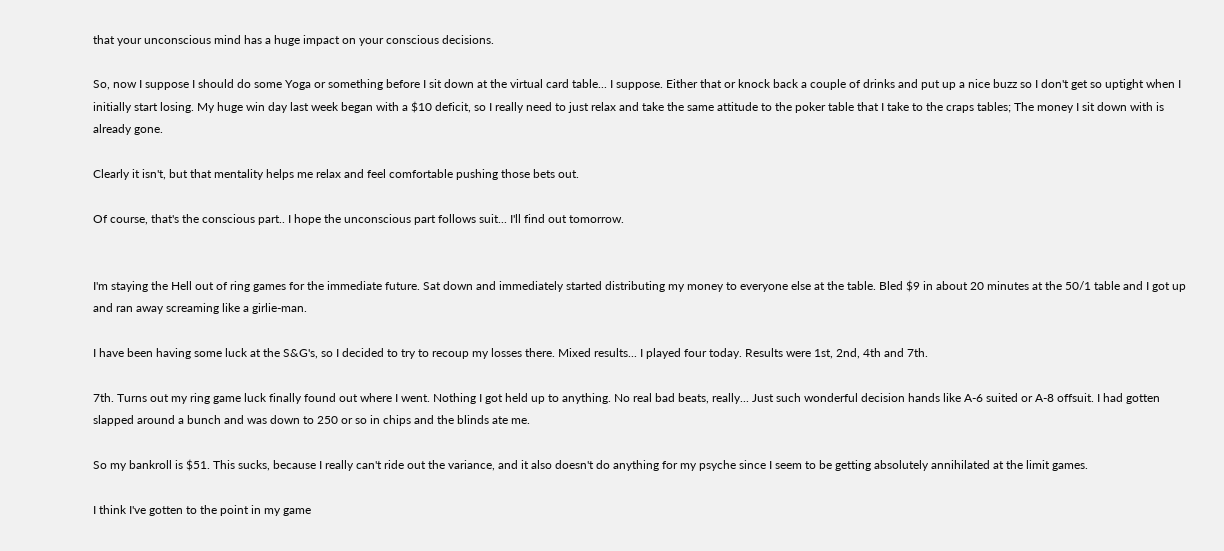that your unconscious mind has a huge impact on your conscious decisions.

So, now I suppose I should do some Yoga or something before I sit down at the virtual card table... I suppose. Either that or knock back a couple of drinks and put up a nice buzz so I don't get so uptight when I initially start losing. My huge win day last week began with a $10 deficit, so I really need to just relax and take the same attitude to the poker table that I take to the craps tables; The money I sit down with is already gone.

Clearly it isn't, but that mentality helps me relax and feel comfortable pushing those bets out.

Of course, that's the conscious part.. I hope the unconscious part follows suit... I'll find out tomorrow.


I'm staying the Hell out of ring games for the immediate future. Sat down and immediately started distributing my money to everyone else at the table. Bled $9 in about 20 minutes at the 50/1 table and I got up and ran away screaming like a girlie-man.

I have been having some luck at the S&G's, so I decided to try to recoup my losses there. Mixed results... I played four today. Results were 1st, 2nd, 4th and 7th.

7th. Turns out my ring game luck finally found out where I went. Nothing I got held up to anything. No real bad beats, really... Just such wonderful decision hands like A-6 suited or A-8 offsuit. I had gotten slapped around a bunch and was down to 250 or so in chips and the blinds ate me.

So my bankroll is $51. This sucks, because I really can't ride out the variance, and it also doesn't do anything for my psyche since I seem to be getting absolutely annihilated at the limit games.

I think I've gotten to the point in my game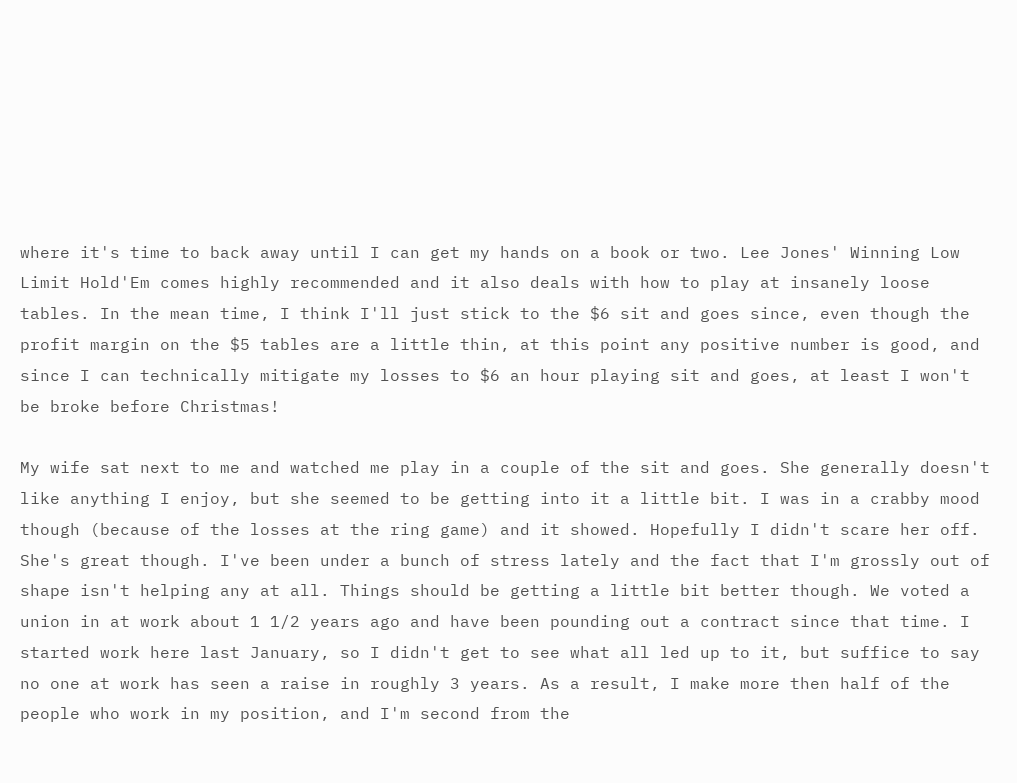where it's time to back away until I can get my hands on a book or two. Lee Jones' Winning Low Limit Hold'Em comes highly recommended and it also deals with how to play at insanely loose tables. In the mean time, I think I'll just stick to the $6 sit and goes since, even though the profit margin on the $5 tables are a little thin, at this point any positive number is good, and since I can technically mitigate my losses to $6 an hour playing sit and goes, at least I won't be broke before Christmas!

My wife sat next to me and watched me play in a couple of the sit and goes. She generally doesn't like anything I enjoy, but she seemed to be getting into it a little bit. I was in a crabby mood though (because of the losses at the ring game) and it showed. Hopefully I didn't scare her off. She's great though. I've been under a bunch of stress lately and the fact that I'm grossly out of shape isn't helping any at all. Things should be getting a little bit better though. We voted a union in at work about 1 1/2 years ago and have been pounding out a contract since that time. I started work here last January, so I didn't get to see what all led up to it, but suffice to say no one at work has seen a raise in roughly 3 years. As a result, I make more then half of the people who work in my position, and I'm second from the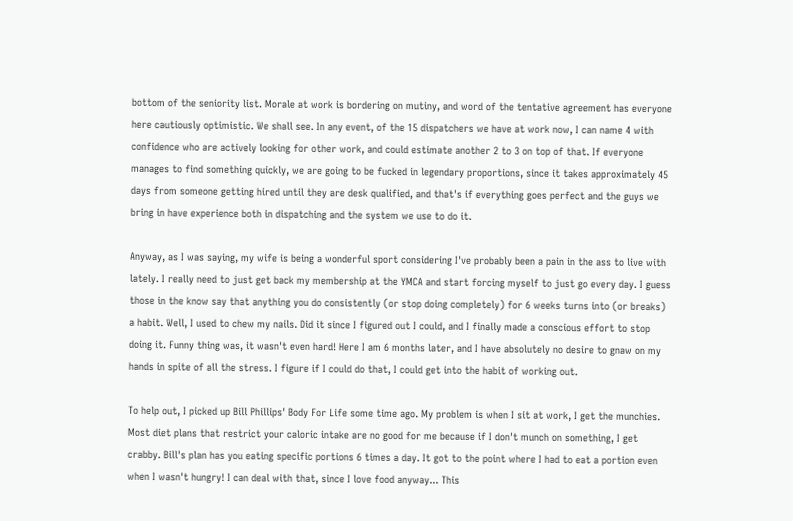bottom of the seniority list. Morale at work is bordering on mutiny, and word of the tentative agreement has everyone here cautiously optimistic. We shall see. In any event, of the 15 dispatchers we have at work now, I can name 4 with confidence who are actively looking for other work, and could estimate another 2 to 3 on top of that. If everyone manages to find something quickly, we are going to be fucked in legendary proportions, since it takes approximately 45 days from someone getting hired until they are desk qualified, and that's if everything goes perfect and the guys we bring in have experience both in dispatching and the system we use to do it.

Anyway, as I was saying, my wife is being a wonderful sport considering I've probably been a pain in the ass to live with lately. I really need to just get back my membership at the YMCA and start forcing myself to just go every day. I guess those in the know say that anything you do consistently (or stop doing completely) for 6 weeks turns into (or breaks) a habit. Well, I used to chew my nails. Did it since I figured out I could, and I finally made a conscious effort to stop doing it. Funny thing was, it wasn't even hard! Here I am 6 months later, and I have absolutely no desire to gnaw on my hands in spite of all the stress. I figure if I could do that, I could get into the habit of working out.

To help out, I picked up Bill Phillips' Body For Life some time ago. My problem is when I sit at work, I get the munchies. Most diet plans that restrict your caloric intake are no good for me because if I don't munch on something, I get crabby. Bill's plan has you eating specific portions 6 times a day. It got to the point where I had to eat a portion even when I wasn't hungry! I can deal with that, since I love food anyway... This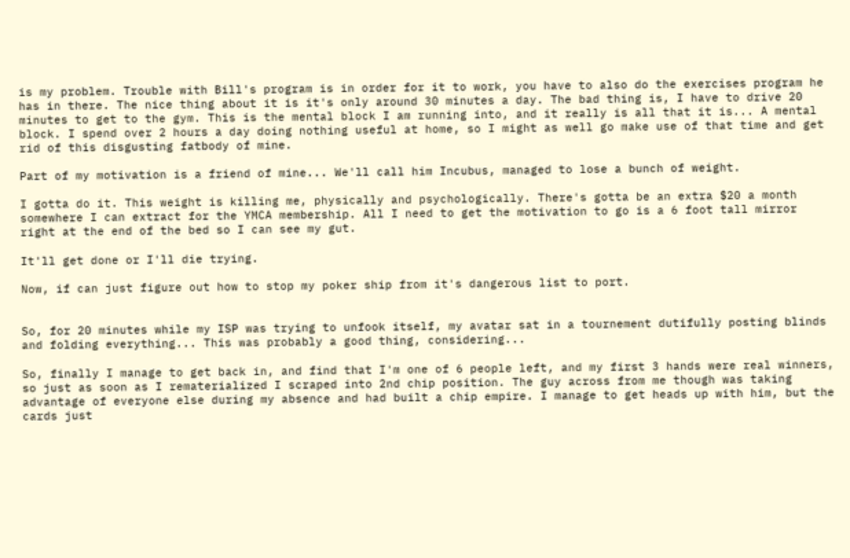is my problem. Trouble with Bill's program is in order for it to work, you have to also do the exercises program he has in there. The nice thing about it is it's only around 30 minutes a day. The bad thing is, I have to drive 20 minutes to get to the gym. This is the mental block I am running into, and it really is all that it is... A mental block. I spend over 2 hours a day doing nothing useful at home, so I might as well go make use of that time and get rid of this disgusting fatbody of mine.

Part of my motivation is a friend of mine... We'll call him Incubus, managed to lose a bunch of weight.

I gotta do it. This weight is killing me, physically and psychologically. There's gotta be an extra $20 a month somewhere I can extract for the YMCA membership. All I need to get the motivation to go is a 6 foot tall mirror right at the end of the bed so I can see my gut.

It'll get done or I'll die trying.

Now, if can just figure out how to stop my poker ship from it's dangerous list to port.


So, for 20 minutes while my ISP was trying to unfook itself, my avatar sat in a tournement dutifully posting blinds and folding everything... This was probably a good thing, considering...

So, finally I manage to get back in, and find that I'm one of 6 people left, and my first 3 hands were real winners, so just as soon as I rematerialized I scraped into 2nd chip position. The guy across from me though was taking advantage of everyone else during my absence and had built a chip empire. I manage to get heads up with him, but the cards just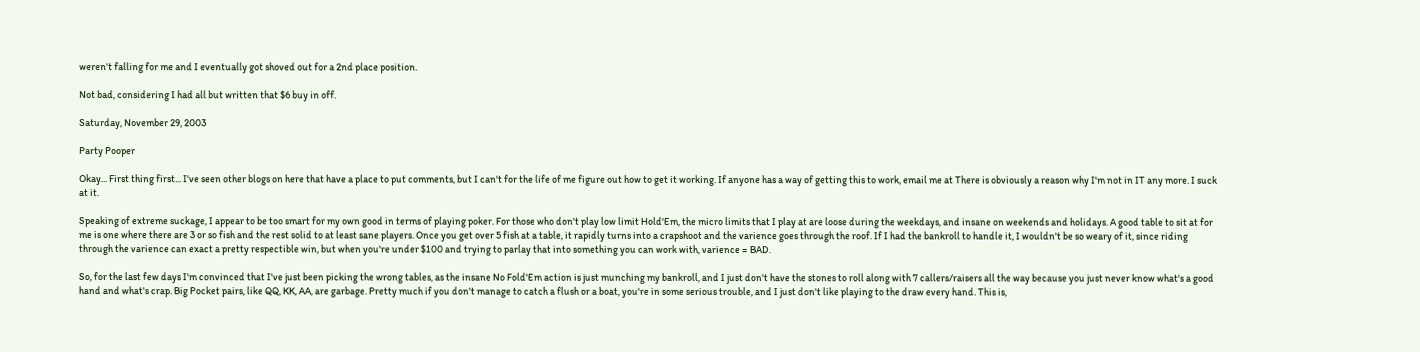weren't falling for me and I eventually got shoved out for a 2nd place position.

Not bad, considering I had all but written that $6 buy in off.

Saturday, November 29, 2003

Party Pooper

Okay... First thing first... I've seen other blogs on here that have a place to put comments, but I can't for the life of me figure out how to get it working. If anyone has a way of getting this to work, email me at There is obviously a reason why I'm not in IT any more. I suck at it.

Speaking of extreme suckage, I appear to be too smart for my own good in terms of playing poker. For those who don't play low limit Hold'Em, the micro limits that I play at are loose during the weekdays, and insane on weekends and holidays. A good table to sit at for me is one where there are 3 or so fish and the rest solid to at least sane players. Once you get over 5 fish at a table, it rapidly turns into a crapshoot and the varience goes through the roof. If I had the bankroll to handle it, I wouldn't be so weary of it, since riding through the varience can exact a pretty respectible win, but when you're under $100 and trying to parlay that into something you can work with, varience = BAD.

So, for the last few days I'm convinced that I've just been picking the wrong tables, as the insane No Fold'Em action is just munching my bankroll, and I just don't have the stones to roll along with 7 callers/raisers all the way because you just never know what's a good hand and what's crap. Big Pocket pairs, like QQ, KK, AA, are garbage. Pretty much if you don't manage to catch a flush or a boat, you're in some serious trouble, and I just don't like playing to the draw every hand. This is,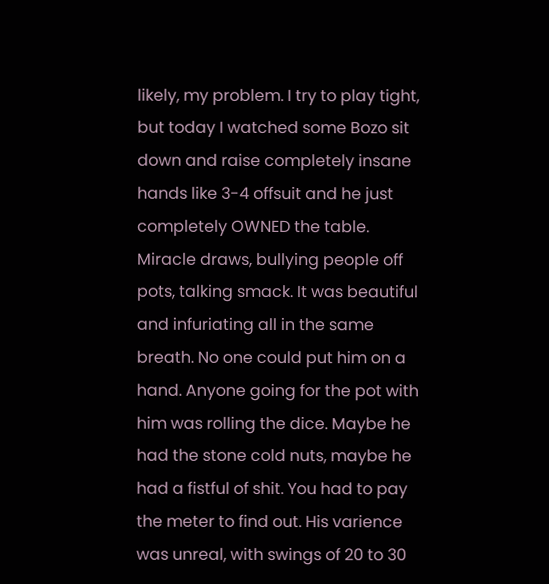likely, my problem. I try to play tight, but today I watched some Bozo sit down and raise completely insane hands like 3-4 offsuit and he just completely OWNED the table. Miracle draws, bullying people off pots, talking smack. It was beautiful and infuriating all in the same breath. No one could put him on a hand. Anyone going for the pot with him was rolling the dice. Maybe he had the stone cold nuts, maybe he had a fistful of shit. You had to pay the meter to find out. His varience was unreal, with swings of 20 to 30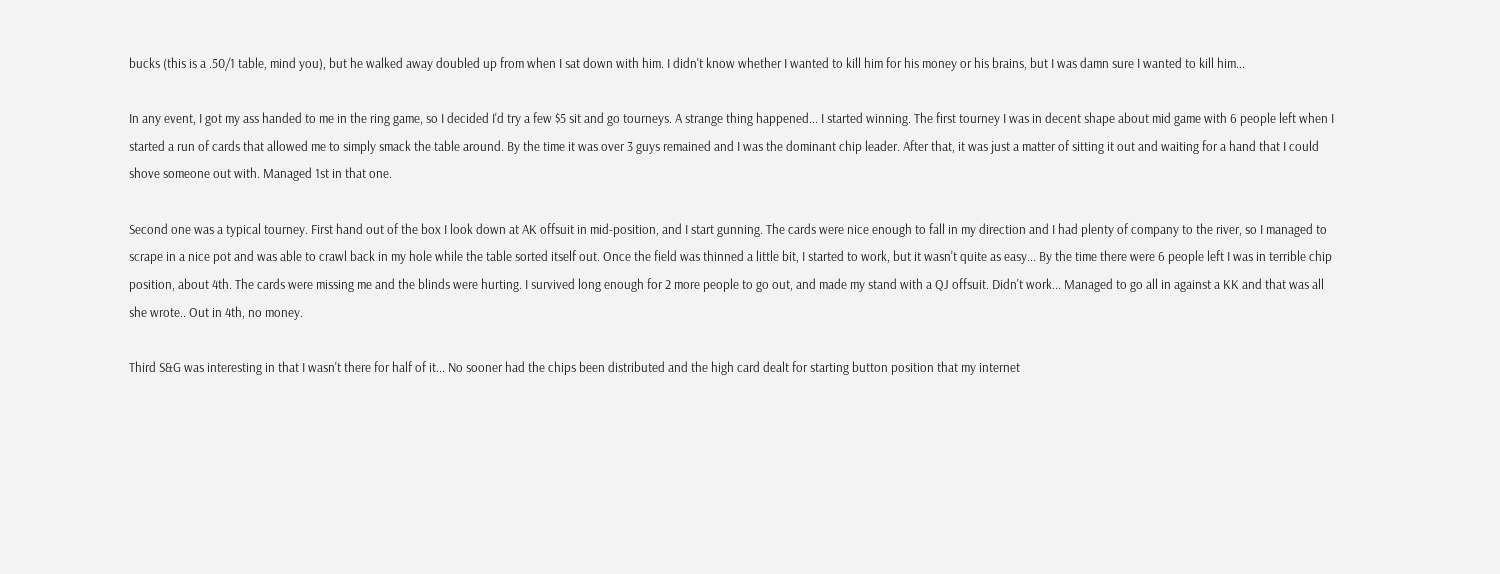bucks (this is a .50/1 table, mind you), but he walked away doubled up from when I sat down with him. I didn't know whether I wanted to kill him for his money or his brains, but I was damn sure I wanted to kill him...

In any event, I got my ass handed to me in the ring game, so I decided I'd try a few $5 sit and go tourneys. A strange thing happened... I started winning. The first tourney I was in decent shape about mid game with 6 people left when I started a run of cards that allowed me to simply smack the table around. By the time it was over 3 guys remained and I was the dominant chip leader. After that, it was just a matter of sitting it out and waiting for a hand that I could shove someone out with. Managed 1st in that one.

Second one was a typical tourney. First hand out of the box I look down at AK offsuit in mid-position, and I start gunning. The cards were nice enough to fall in my direction and I had plenty of company to the river, so I managed to scrape in a nice pot and was able to crawl back in my hole while the table sorted itself out. Once the field was thinned a little bit, I started to work, but it wasn't quite as easy... By the time there were 6 people left I was in terrible chip position, about 4th. The cards were missing me and the blinds were hurting. I survived long enough for 2 more people to go out, and made my stand with a QJ offsuit. Didn't work... Managed to go all in against a KK and that was all she wrote.. Out in 4th, no money.

Third S&G was interesting in that I wasn't there for half of it... No sooner had the chips been distributed and the high card dealt for starting button position that my internet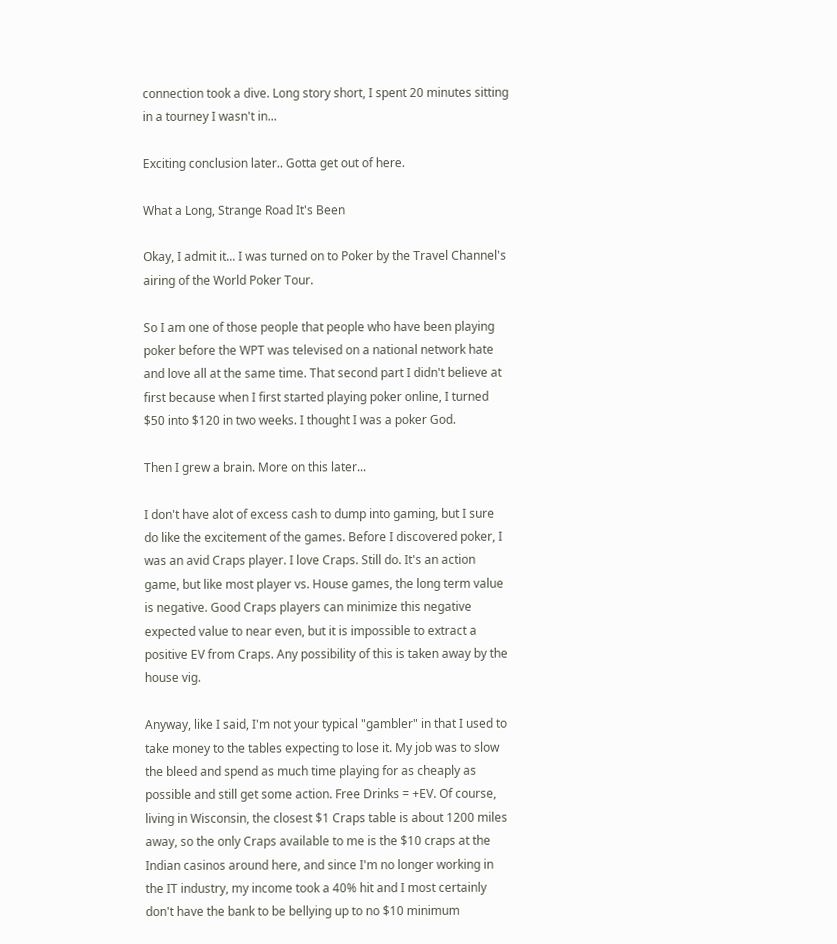connection took a dive. Long story short, I spent 20 minutes sitting in a tourney I wasn't in...

Exciting conclusion later.. Gotta get out of here.

What a Long, Strange Road It's Been

Okay, I admit it... I was turned on to Poker by the Travel Channel's airing of the World Poker Tour.

So I am one of those people that people who have been playing poker before the WPT was televised on a national network hate and love all at the same time. That second part I didn't believe at first because when I first started playing poker online, I turned $50 into $120 in two weeks. I thought I was a poker God.

Then I grew a brain. More on this later...

I don't have alot of excess cash to dump into gaming, but I sure do like the excitement of the games. Before I discovered poker, I was an avid Craps player. I love Craps. Still do. It's an action game, but like most player vs. House games, the long term value is negative. Good Craps players can minimize this negative expected value to near even, but it is impossible to extract a positive EV from Craps. Any possibility of this is taken away by the house vig.

Anyway, like I said, I'm not your typical "gambler" in that I used to take money to the tables expecting to lose it. My job was to slow the bleed and spend as much time playing for as cheaply as possible and still get some action. Free Drinks = +EV. Of course, living in Wisconsin, the closest $1 Craps table is about 1200 miles away, so the only Craps available to me is the $10 craps at the Indian casinos around here, and since I'm no longer working in the IT industry, my income took a 40% hit and I most certainly don't have the bank to be bellying up to no $10 minimum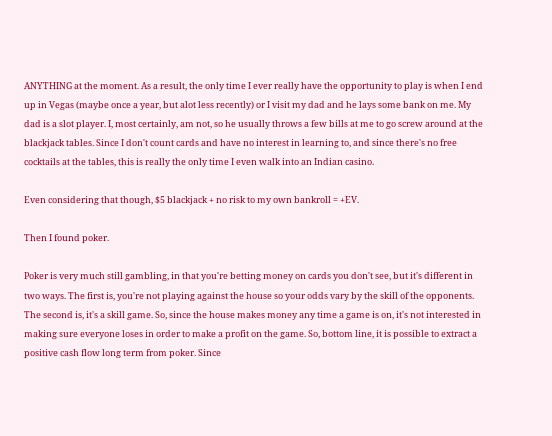ANYTHING at the moment. As a result, the only time I ever really have the opportunity to play is when I end up in Vegas (maybe once a year, but alot less recently) or I visit my dad and he lays some bank on me. My dad is a slot player. I, most certainly, am not, so he usually throws a few bills at me to go screw around at the blackjack tables. Since I don't count cards and have no interest in learning to, and since there's no free cocktails at the tables, this is really the only time I even walk into an Indian casino.

Even considering that though, $5 blackjack + no risk to my own bankroll = +EV.

Then I found poker.

Poker is very much still gambling, in that you're betting money on cards you don't see, but it's different in two ways. The first is, you're not playing against the house so your odds vary by the skill of the opponents. The second is, it's a skill game. So, since the house makes money any time a game is on, it's not interested in making sure everyone loses in order to make a profit on the game. So, bottom line, it is possible to extract a positive cash flow long term from poker. Since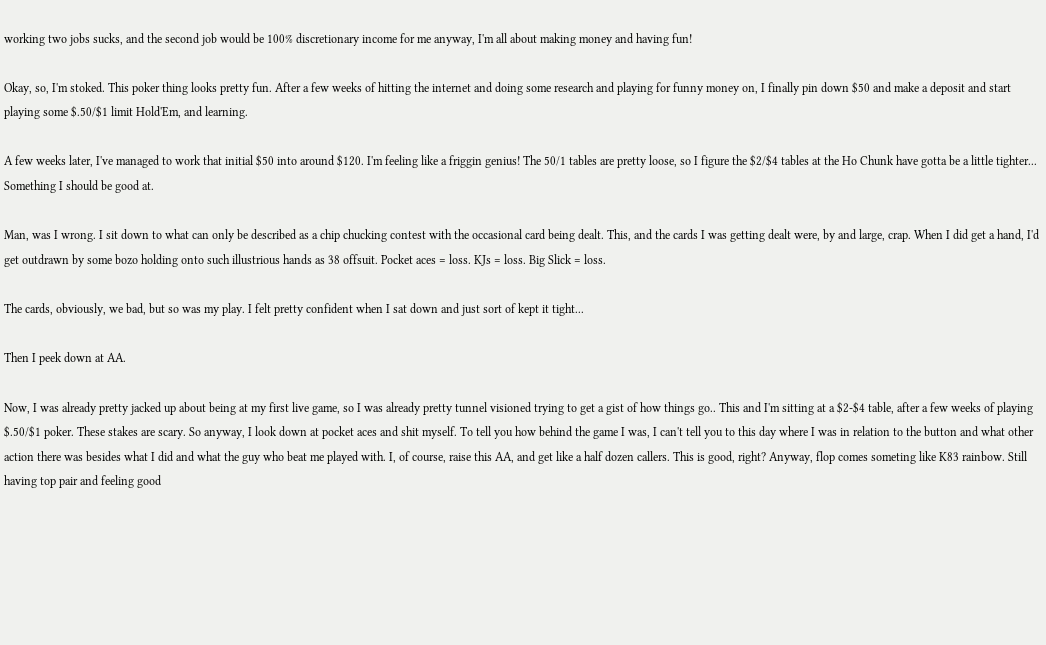working two jobs sucks, and the second job would be 100% discretionary income for me anyway, I'm all about making money and having fun!

Okay, so, I'm stoked. This poker thing looks pretty fun. After a few weeks of hitting the internet and doing some research and playing for funny money on, I finally pin down $50 and make a deposit and start playing some $.50/$1 limit Hold'Em, and learning.

A few weeks later, I've managed to work that initial $50 into around $120. I'm feeling like a friggin genius! The 50/1 tables are pretty loose, so I figure the $2/$4 tables at the Ho Chunk have gotta be a little tighter... Something I should be good at.

Man, was I wrong. I sit down to what can only be described as a chip chucking contest with the occasional card being dealt. This, and the cards I was getting dealt were, by and large, crap. When I did get a hand, I'd get outdrawn by some bozo holding onto such illustrious hands as 38 offsuit. Pocket aces = loss. KJs = loss. Big Slick = loss.

The cards, obviously, we bad, but so was my play. I felt pretty confident when I sat down and just sort of kept it tight...

Then I peek down at AA.

Now, I was already pretty jacked up about being at my first live game, so I was already pretty tunnel visioned trying to get a gist of how things go.. This and I'm sitting at a $2-$4 table, after a few weeks of playing $.50/$1 poker. These stakes are scary. So anyway, I look down at pocket aces and shit myself. To tell you how behind the game I was, I can't tell you to this day where I was in relation to the button and what other action there was besides what I did and what the guy who beat me played with. I, of course, raise this AA, and get like a half dozen callers. This is good, right? Anyway, flop comes someting like K83 rainbow. Still having top pair and feeling good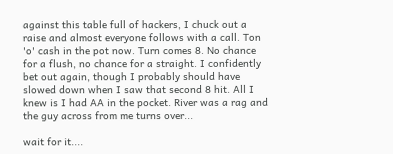against this table full of hackers, I chuck out a raise and almost everyone follows with a call. Ton 'o' cash in the pot now. Turn comes 8. No chance for a flush, no chance for a straight. I confidently bet out again, though I probably should have slowed down when I saw that second 8 hit. All I knew is I had AA in the pocket. River was a rag and the guy across from me turns over...

wait for it....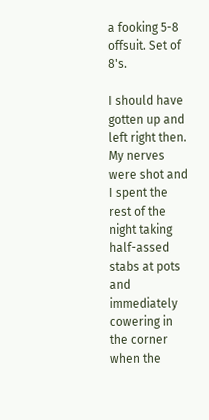a fooking 5-8 offsuit. Set of 8's.

I should have gotten up and left right then. My nerves were shot and I spent the rest of the night taking half-assed stabs at pots and immediately cowering in the corner when the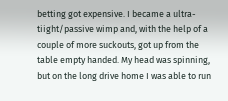betting got expensive. I became a ultra-tiight/passive wimp and, with the help of a couple of more suckouts, got up from the table empty handed. My head was spinning, but on the long drive home I was able to run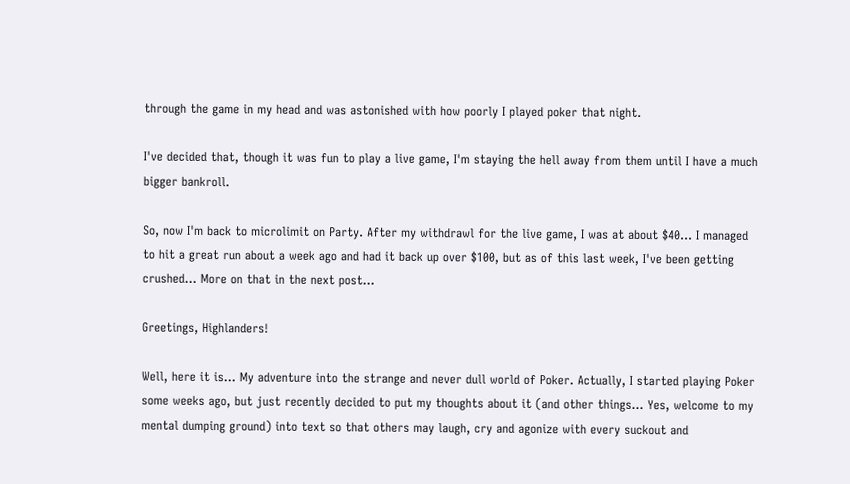through the game in my head and was astonished with how poorly I played poker that night.

I've decided that, though it was fun to play a live game, I'm staying the hell away from them until I have a much bigger bankroll.

So, now I'm back to microlimit on Party. After my withdrawl for the live game, I was at about $40... I managed to hit a great run about a week ago and had it back up over $100, but as of this last week, I've been getting crushed... More on that in the next post...

Greetings, Highlanders!

Well, here it is... My adventure into the strange and never dull world of Poker. Actually, I started playing Poker some weeks ago, but just recently decided to put my thoughts about it (and other things... Yes, welcome to my mental dumping ground) into text so that others may laugh, cry and agonize with every suckout and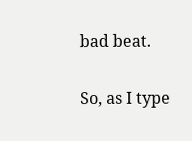bad beat.

So, as I type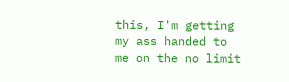this, I'm getting my ass handed to me on the no limit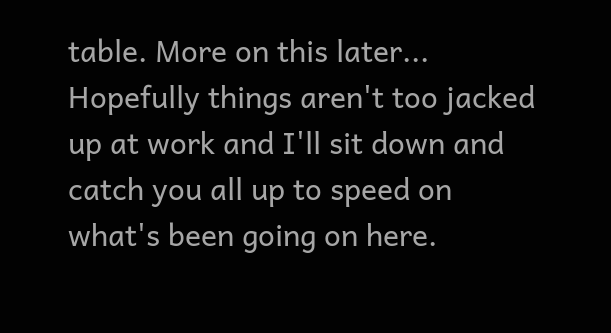table. More on this later... Hopefully things aren't too jacked up at work and I'll sit down and catch you all up to speed on what's been going on here.